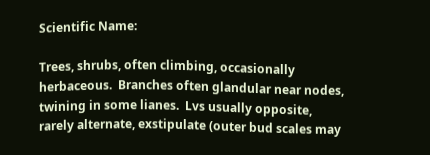Scientific Name:

Trees, shrubs, often climbing, occasionally herbaceous.  Branches often glandular near nodes, twining in some lianes.  Lvs usually opposite, rarely alternate, exstipulate (outer bud scales may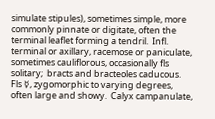simulate stipules), sometimes simple, more commonly pinnate or digitate, often the terminal leaflet forming a tendril.  Infl. terminal or axillary, racemose or paniculate, sometimes cauliflorous, occasionally fls solitary;  bracts and bracteoles caducous.  Fls ☿, zygomorphic to varying degrees, often large and showy.  Calyx campanulate,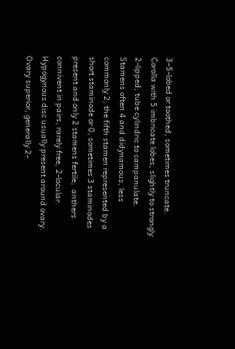3–5-lobed or toothed, sometimes truncate.  Corolla with 5 imbricate lobes, slightly to strongly 2-lipped; tube cylindric to campanulate.  Stamens often 4 and didynamous, less commonly 2, the fifth stamen represented by a short staminode or 0, sometimes 3 staminodes present and only 2 stamens fertile;  anthers connivent in pairs, rarely free, 2-locular.  Hypogynous disc usually present around ovary.  Ovary superior, generally 2-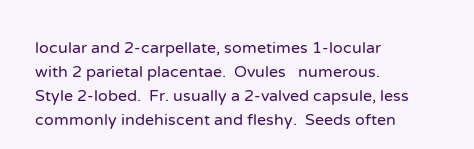locular and 2-carpellate, sometimes 1-locular with 2 parietal placentae.  Ovules   numerous.  Style 2-lobed.  Fr. usually a 2-valved capsule, less commonly indehiscent and fleshy.  Seeds often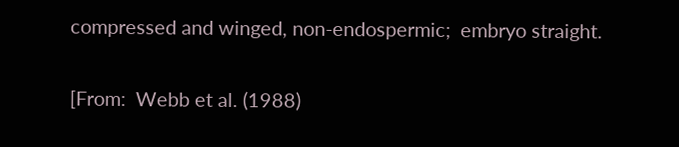compressed and winged, non-endospermic;  embryo straight.

[From:  Webb et al. (1988)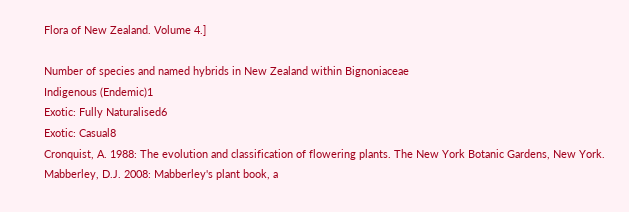Flora of New Zealand. Volume 4.]

Number of species and named hybrids in New Zealand within Bignoniaceae
Indigenous (Endemic)1
Exotic: Fully Naturalised6
Exotic: Casual8
Cronquist, A. 1988: The evolution and classification of flowering plants. The New York Botanic Gardens, New York.
Mabberley, D.J. 2008: Mabberley's plant book, a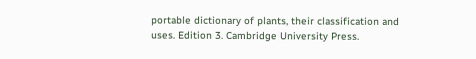portable dictionary of plants, their classification and uses. Edition 3. Cambridge University Press.